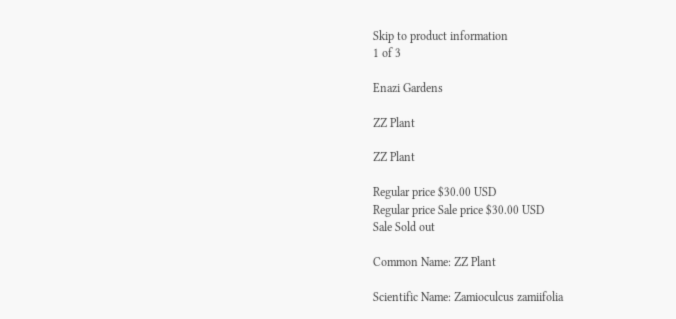Skip to product information
1 of 3

Enazi Gardens

ZZ Plant

ZZ Plant

Regular price $30.00 USD
Regular price Sale price $30.00 USD
Sale Sold out

Common Name: ZZ Plant

Scientific Name: Zamioculcus zamiifolia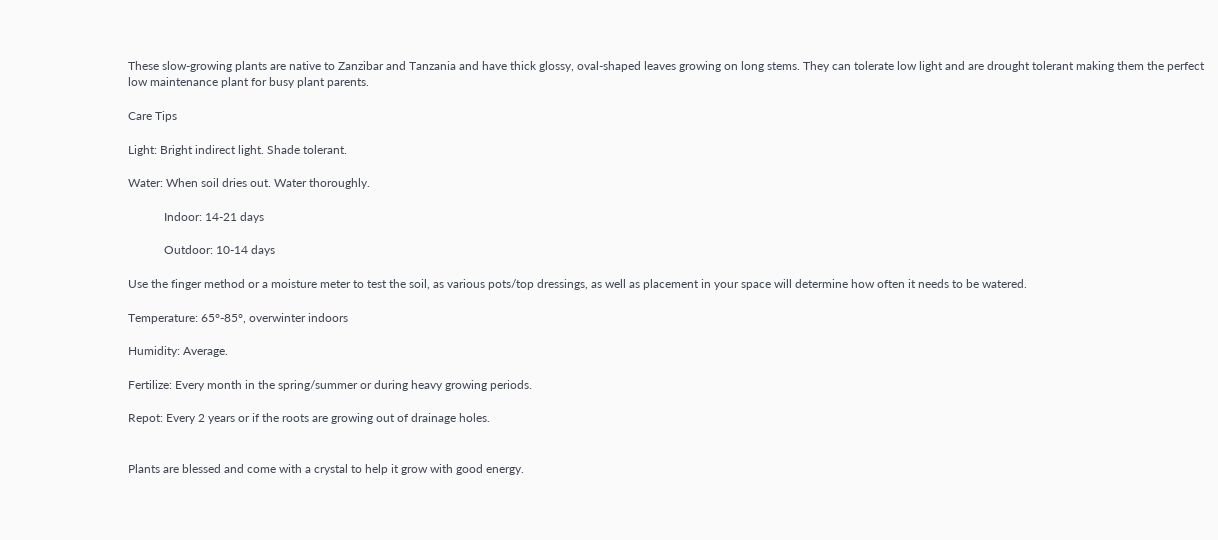These slow-growing plants are native to Zanzibar and Tanzania and have thick glossy, oval-shaped leaves growing on long stems. They can tolerate low light and are drought tolerant making them the perfect low maintenance plant for busy plant parents.

Care Tips

Light: Bright indirect light. Shade tolerant.

Water: When soil dries out. Water thoroughly.

            Indoor: 14-21 days

            Outdoor: 10-14 days

Use the finger method or a moisture meter to test the soil, as various pots/top dressings, as well as placement in your space will determine how often it needs to be watered.

Temperature: 65°-85°, overwinter indoors

Humidity: Average.

Fertilize: Every month in the spring/summer or during heavy growing periods.

Repot: Every 2 years or if the roots are growing out of drainage holes.


Plants are blessed and come with a crystal to help it grow with good energy.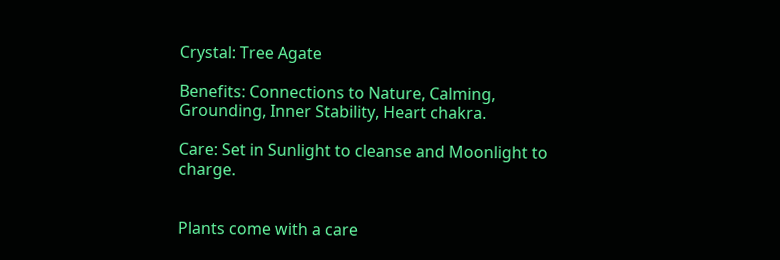Crystal: Tree Agate

Benefits: Connections to Nature, Calming, Grounding, Inner Stability, Heart chakra.

Care: Set in Sunlight to cleanse and Moonlight to charge.


Plants come with a care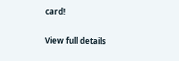card!

View full details